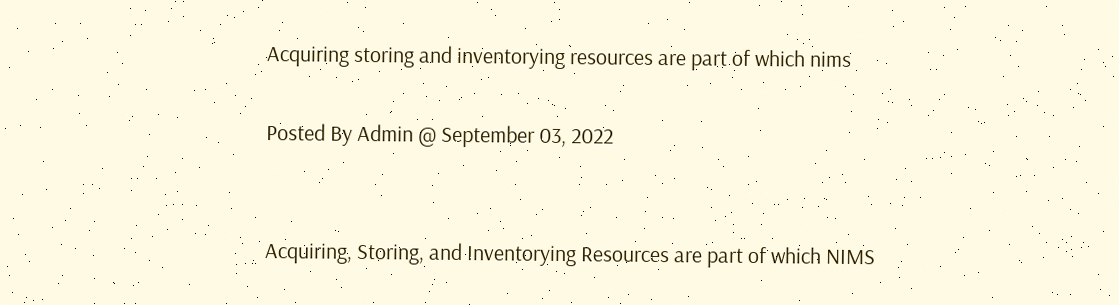Acquiring storing and inventorying resources are part of which nims

Posted By Admin @ September 03, 2022


Acquiring, Storing, and Inventorying Resources are part of which NIMS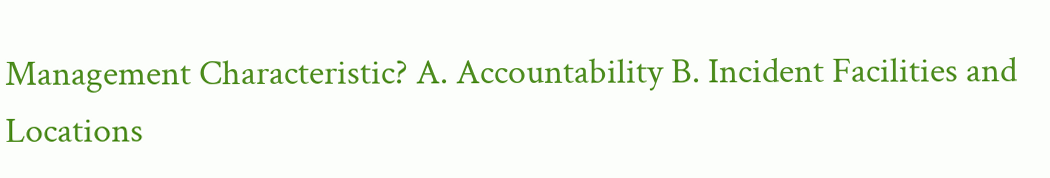Management Characteristic? A. Accountability B. Incident Facilities and Locations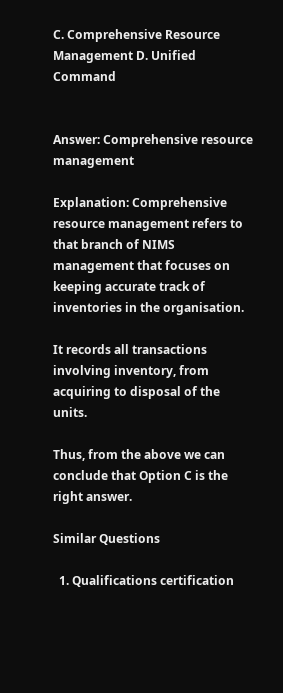C. Comprehensive Resource Management D. Unified Command


Answer: Comprehensive resource management

Explanation: Comprehensive resource management refers to that branch of NIMS management that focuses on keeping accurate track of inventories in the organisation.

It records all transactions involving inventory, from acquiring to disposal of the units.

Thus, from the above we can conclude that Option C is the right answer.

Similar Questions

  1. Qualifications certification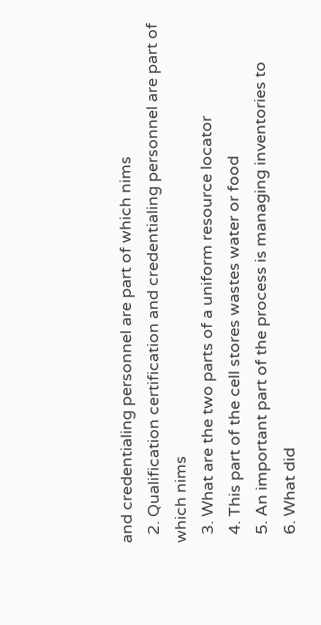and credentialing personnel are part of which nims
  2. Qualification certification and credentialing personnel are part of which nims
  3. What are the two parts of a uniform resource locator
  4. This part of the cell stores wastes water or food
  5. An important part of the process is managing inventories to
  6. What did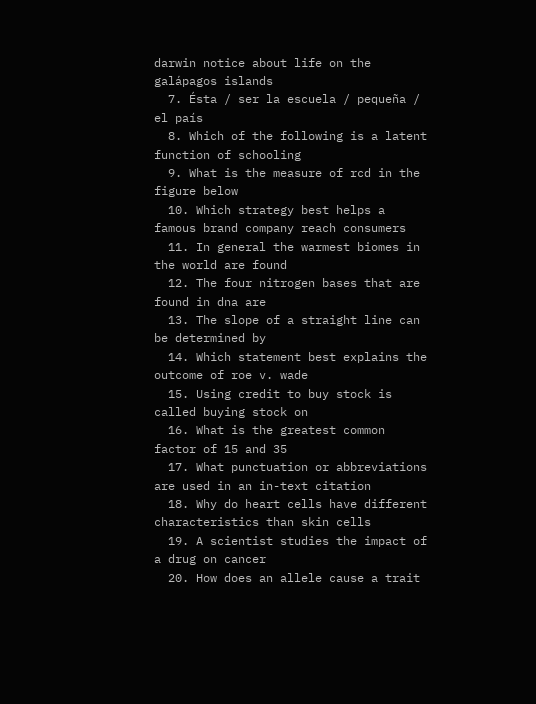darwin notice about life on the galápagos islands
  7. Ésta / ser la escuela / pequeña / el país
  8. Which of the following is a latent function of schooling
  9. What is the measure of rcd in the figure below
  10. Which strategy best helps a famous brand company reach consumers
  11. In general the warmest biomes in the world are found
  12. The four nitrogen bases that are found in dna are
  13. The slope of a straight line can be determined by
  14. Which statement best explains the outcome of roe v. wade
  15. Using credit to buy stock is called buying stock on
  16. What is the greatest common factor of 15 and 35
  17. What punctuation or abbreviations are used in an in-text citation
  18. Why do heart cells have different characteristics than skin cells
  19. A scientist studies the impact of a drug on cancer
  20. How does an allele cause a trait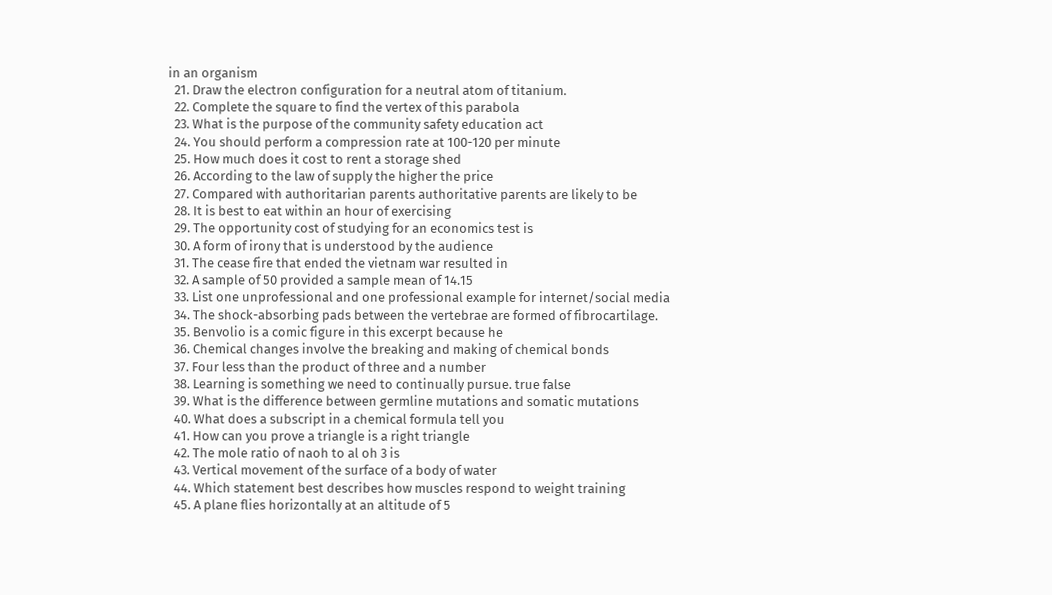in an organism
  21. Draw the electron configuration for a neutral atom of titanium.
  22. Complete the square to find the vertex of this parabola
  23. What is the purpose of the community safety education act
  24. You should perform a compression rate at 100-120 per minute
  25. How much does it cost to rent a storage shed
  26. According to the law of supply the higher the price
  27. Compared with authoritarian parents authoritative parents are likely to be
  28. It is best to eat within an hour of exercising
  29. The opportunity cost of studying for an economics test is
  30. A form of irony that is understood by the audience
  31. The cease fire that ended the vietnam war resulted in
  32. A sample of 50 provided a sample mean of 14.15
  33. List one unprofessional and one professional example for internet/social media
  34. The shock-absorbing pads between the vertebrae are formed of fibrocartilage.
  35. Benvolio is a comic figure in this excerpt because he
  36. Chemical changes involve the breaking and making of chemical bonds
  37. Four less than the product of three and a number
  38. Learning is something we need to continually pursue. true false
  39. What is the difference between germline mutations and somatic mutations
  40. What does a subscript in a chemical formula tell you
  41. How can you prove a triangle is a right triangle
  42. The mole ratio of naoh to al oh 3 is
  43. Vertical movement of the surface of a body of water
  44. Which statement best describes how muscles respond to weight training
  45. A plane flies horizontally at an altitude of 5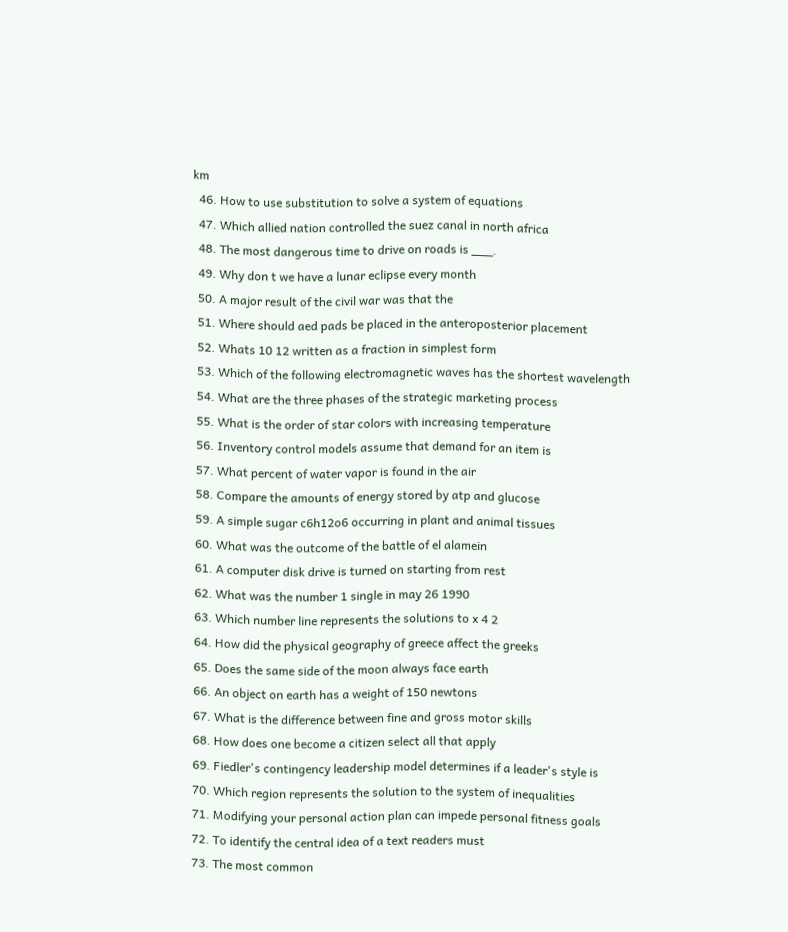km
  46. How to use substitution to solve a system of equations
  47. Which allied nation controlled the suez canal in north africa
  48. The most dangerous time to drive on roads is ___.
  49. Why don t we have a lunar eclipse every month
  50. A major result of the civil war was that the
  51. Where should aed pads be placed in the anteroposterior placement
  52. Whats 10 12 written as a fraction in simplest form
  53. Which of the following electromagnetic waves has the shortest wavelength
  54. What are the three phases of the strategic marketing process
  55. What is the order of star colors with increasing temperature
  56. Inventory control models assume that demand for an item is
  57. What percent of water vapor is found in the air
  58. Compare the amounts of energy stored by atp and glucose
  59. A simple sugar c6h12o6 occurring in plant and animal tissues
  60. What was the outcome of the battle of el alamein
  61. A computer disk drive is turned on starting from rest
  62. What was the number 1 single in may 26 1990
  63. Which number line represents the solutions to x 4 2
  64. How did the physical geography of greece affect the greeks
  65. Does the same side of the moon always face earth
  66. An object on earth has a weight of 150 newtons
  67. What is the difference between fine and gross motor skills
  68. How does one become a citizen select all that apply
  69. Fiedler's contingency leadership model determines if a leader's style is
  70. Which region represents the solution to the system of inequalities
  71. Modifying your personal action plan can impede personal fitness goals
  72. To identify the central idea of a text readers must
  73. The most common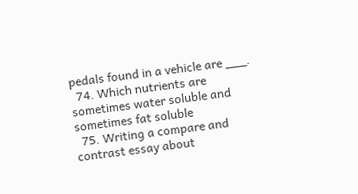pedals found in a vehicle are ___.
  74. Which nutrients are sometimes water soluble and sometimes fat soluble
  75. Writing a compare and contrast essay about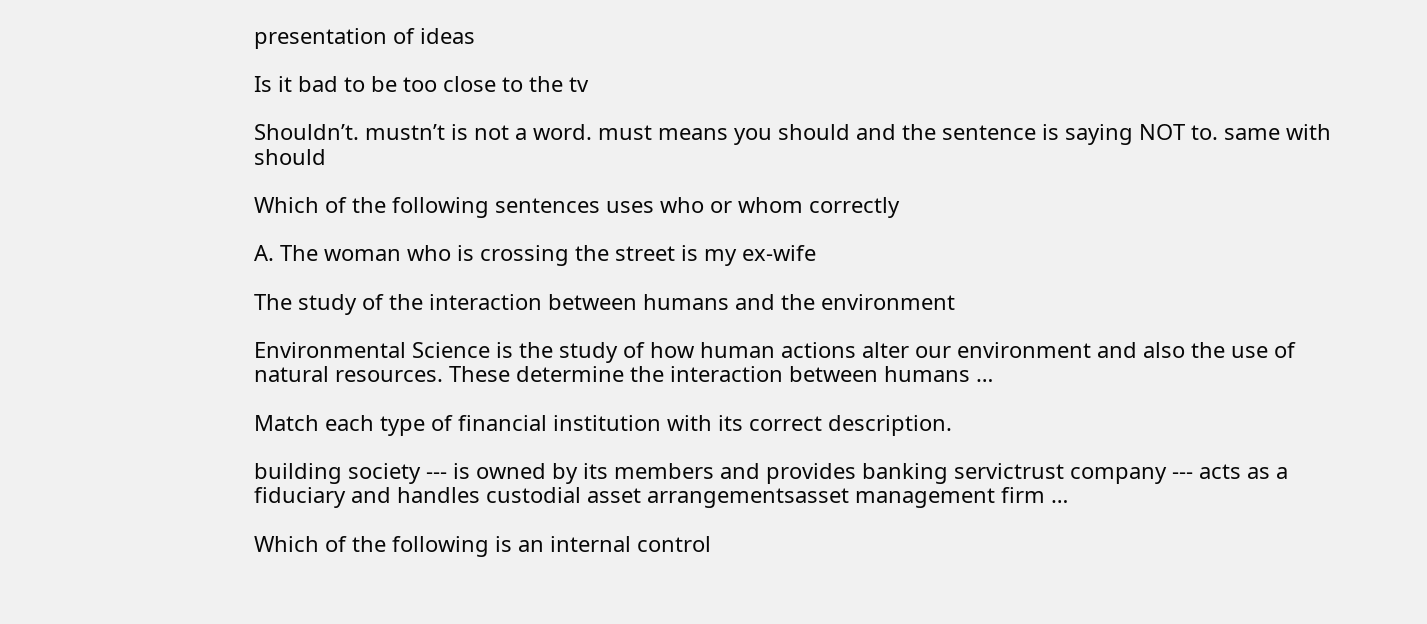presentation of ideas

Is it bad to be too close to the tv

Shouldn’t. mustn’t is not a word. must means you should and the sentence is saying NOT to. same with should

Which of the following sentences uses who or whom correctly

A. The woman who is crossing the street is my ex-wife

The study of the interaction between humans and the environment

Environmental Science is the study of how human actions alter our environment and also the use of natural resources. These determine the interaction between humans …

Match each type of financial institution with its correct description.

building society --- is owned by its members and provides banking servictrust company --- acts as a fiduciary and handles custodial asset arrangementsasset management firm …

Which of the following is an internal control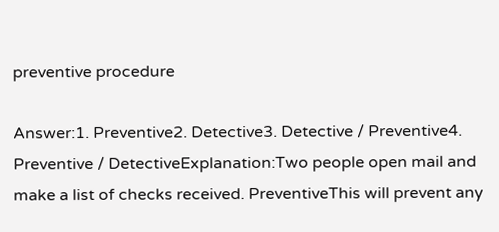preventive procedure

Answer:1. Preventive2. Detective3. Detective / Preventive4. Preventive / DetectiveExplanation:Two people open mail and make a list of checks received. PreventiveThis will prevent any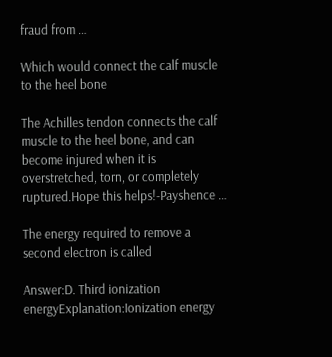fraud from …

Which would connect the calf muscle to the heel bone

The Achilles tendon connects the calf muscle to the heel bone, and can become injured when it is overstretched, torn, or completely ruptured.Hope this helps!-Payshence …

The energy required to remove a second electron is called

Answer:D. Third ionization energyExplanation:Ionization energy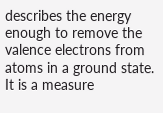describes the energy enough to remove the valence electrons from atoms in a ground state. It is a measure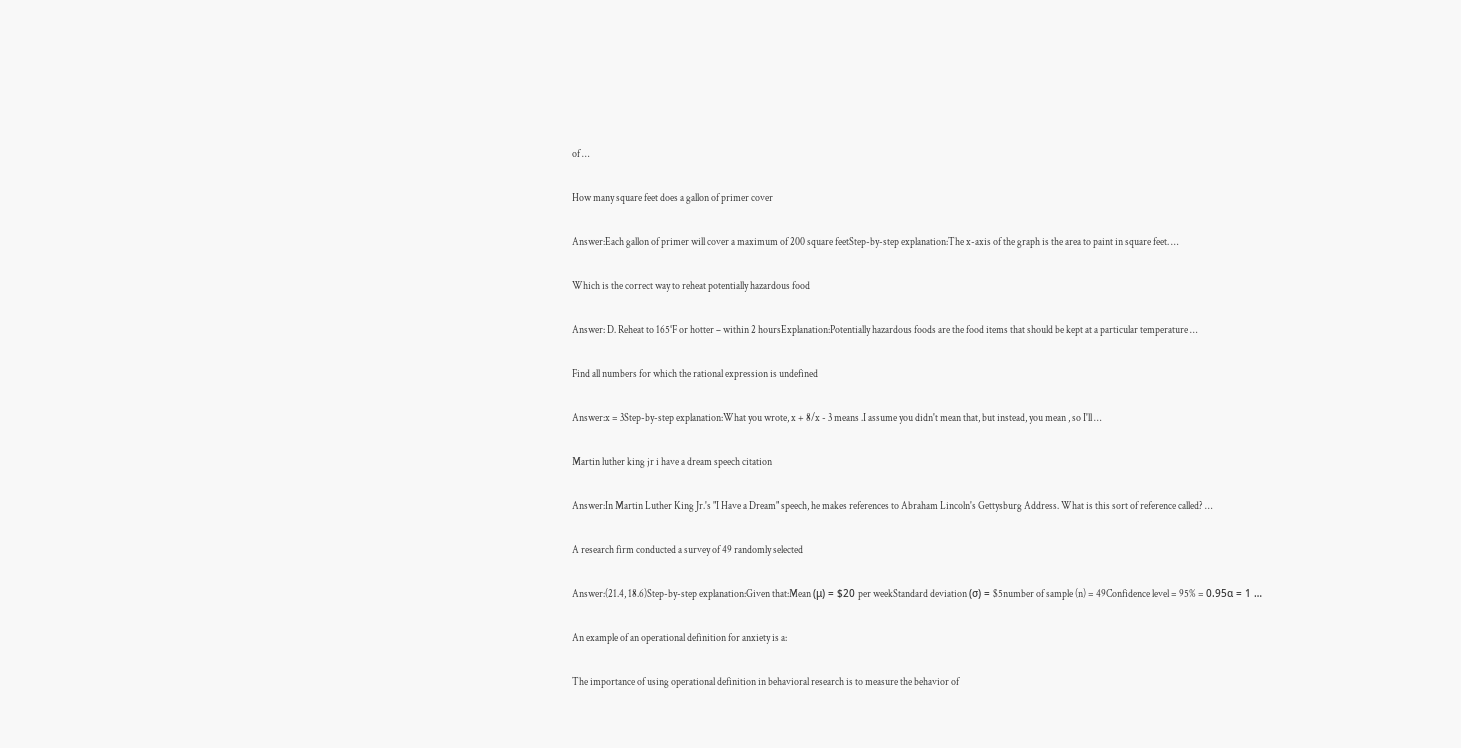of …

How many square feet does a gallon of primer cover

Answer:Each gallon of primer will cover a maximum of 200 square feetStep-by-step explanation:The x-axis of the graph is the area to paint in square feet. …

Which is the correct way to reheat potentially hazardous food

Answer: D. Reheat to 165°F or hotter – within 2 hoursExplanation:Potentially hazardous foods are the food items that should be kept at a particular temperature …

Find all numbers for which the rational expression is undefined

Answer:x = 3Step-by-step explanation:What you wrote, x + 8/x - 3 means .I assume you didn't mean that, but instead, you mean , so I'll …

Martin luther king jr i have a dream speech citation

Answer:In Martin Luther King Jr.'s "I Have a Dream" speech, he makes references to Abraham Lincoln's Gettysburg Address. What is this sort of reference called? …

A research firm conducted a survey of 49 randomly selected

Answer:(21.4, 18.6)Step-by-step explanation:Given that:Mean (μ) = $20 per weekStandard deviation (σ) = $5number of sample (n) = 49Confidence level = 95% = 0.95α = 1 …

An example of an operational definition for anxiety is a:

The importance of using operational definition in behavioral research is to measure the behavior of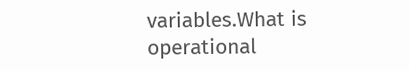variables.What is operational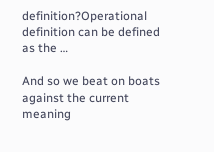definition?Operational definition can be defined as the …

And so we beat on boats against the current meaning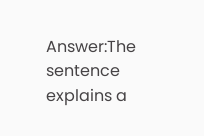Answer:The sentence explains a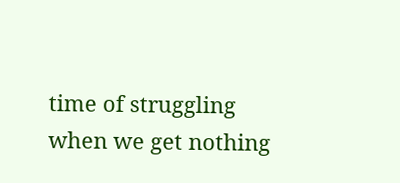time of struggling when we get nothing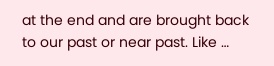at the end and are brought back to our past or near past. Like …